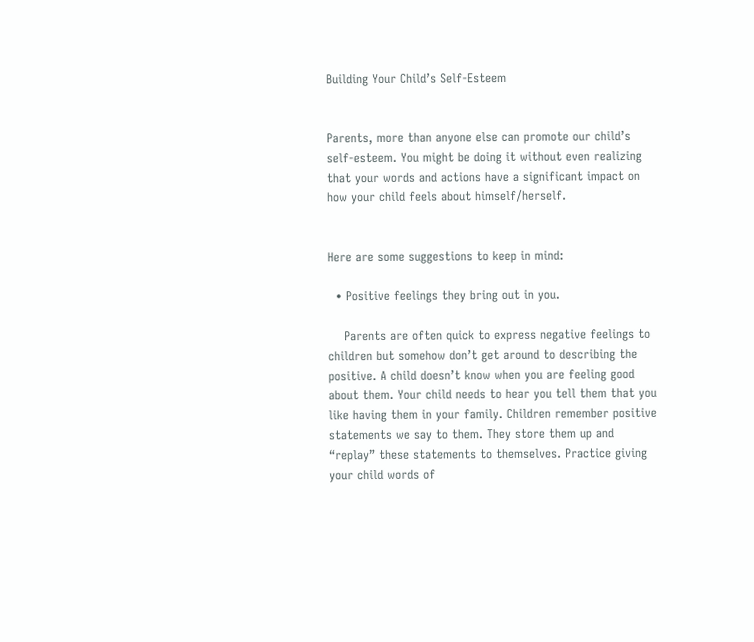Building Your Child’s Self-Esteem


Parents, more than anyone else can promote our child’s self-esteem. You might be doing it without even realizing that your words and actions have a significant impact on how your child feels about himself/herself.


Here are some suggestions to keep in mind:

  • Positive feelings they bring out in you.

    Parents are often quick to express negative feelings to children but somehow don’t get around to describing the positive. A child doesn’t know when you are feeling good about them. Your child needs to hear you tell them that you like having them in your family. Children remember positive statements we say to them. They store them up and “replay” these statements to themselves. Practice giving your child words of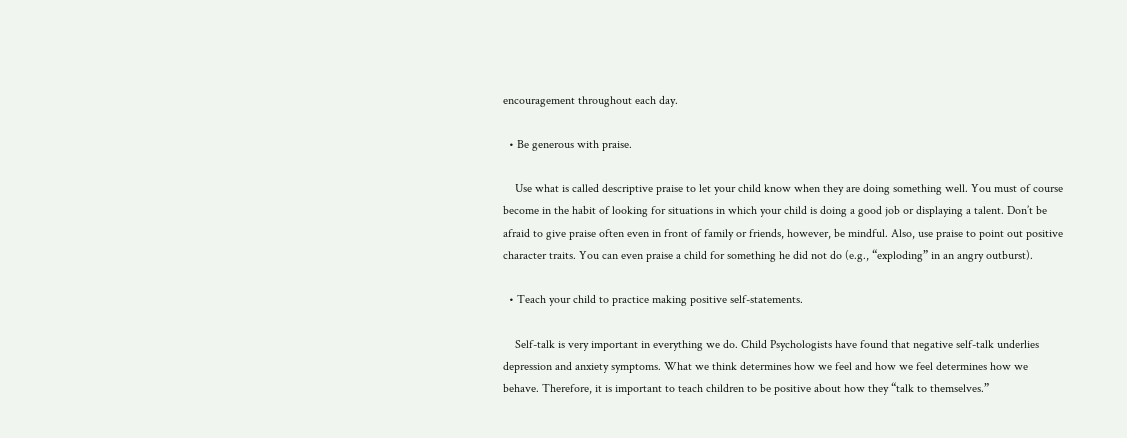encouragement throughout each day.

  • Be generous with praise.

    Use what is called descriptive praise to let your child know when they are doing something well. You must of course become in the habit of looking for situations in which your child is doing a good job or displaying a talent. Don’t be afraid to give praise often even in front of family or friends, however, be mindful. Also, use praise to point out positive character traits. You can even praise a child for something he did not do (e.g., “exploding” in an angry outburst).

  • Teach your child to practice making positive self-statements.

    Self-talk is very important in everything we do. Child Psychologists have found that negative self-talk underlies depression and anxiety symptoms. What we think determines how we feel and how we feel determines how we behave. Therefore, it is important to teach children to be positive about how they “talk to themselves.”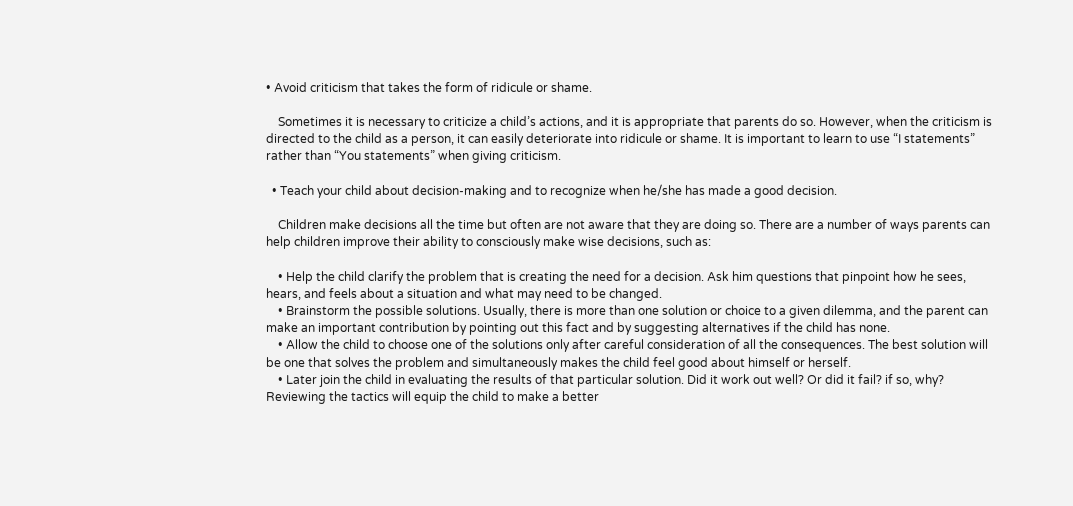• Avoid criticism that takes the form of ridicule or shame.

    Sometimes it is necessary to criticize a child’s actions, and it is appropriate that parents do so. However, when the criticism is directed to the child as a person, it can easily deteriorate into ridicule or shame. It is important to learn to use “I statements” rather than “You statements” when giving criticism.

  • Teach your child about decision-making and to recognize when he/she has made a good decision.

    Children make decisions all the time but often are not aware that they are doing so. There are a number of ways parents can help children improve their ability to consciously make wise decisions, such as:

    • Help the child clarify the problem that is creating the need for a decision. Ask him questions that pinpoint how he sees, hears, and feels about a situation and what may need to be changed.
    • Brainstorm the possible solutions. Usually, there is more than one solution or choice to a given dilemma, and the parent can make an important contribution by pointing out this fact and by suggesting alternatives if the child has none.
    • Allow the child to choose one of the solutions only after careful consideration of all the consequences. The best solution will be one that solves the problem and simultaneously makes the child feel good about himself or herself.
    • Later join the child in evaluating the results of that particular solution. Did it work out well? Or did it fail? if so, why? Reviewing the tactics will equip the child to make a better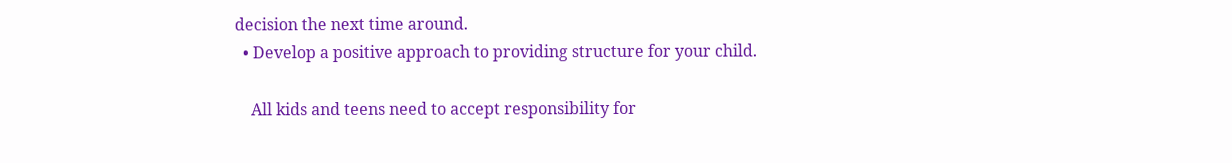decision the next time around.
  • Develop a positive approach to providing structure for your child.

    All kids and teens need to accept responsibility for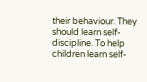their behaviour. They should learn self-discipline. To help children learn self-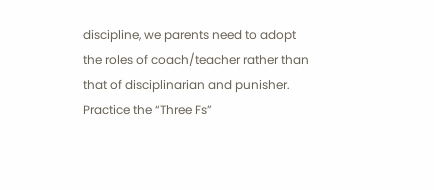discipline, we parents need to adopt the roles of coach/teacher rather than that of disciplinarian and punisher. Practice the “Three Fs”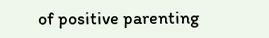of positive parenting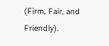(Firm, Fair, and Friendly).